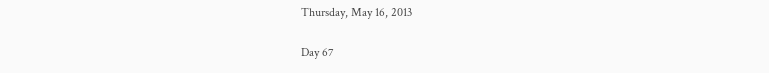Thursday, May 16, 2013

Day 67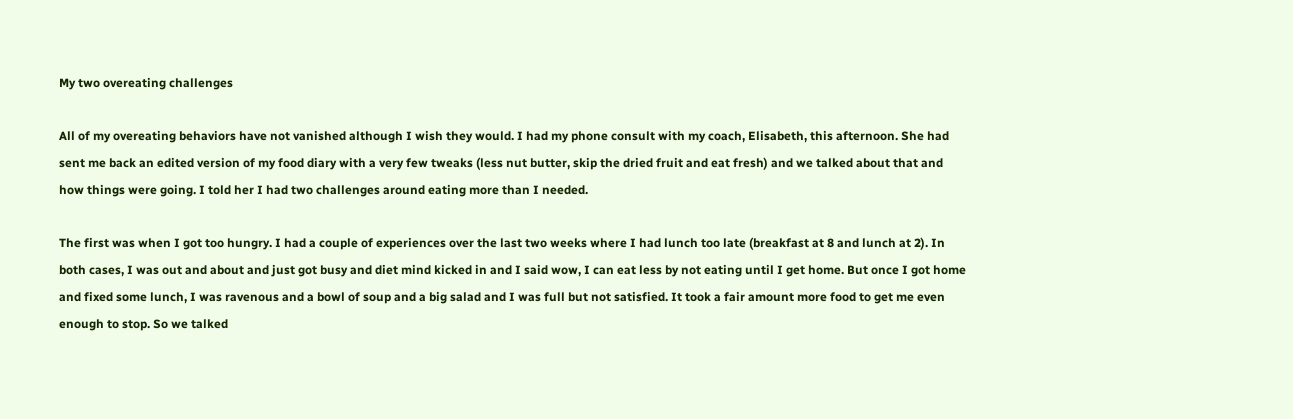My two overeating challenges

All of my overeating behaviors have not vanished although I wish they would. I had my phone consult with my coach, Elisabeth, this afternoon. She had sent me back an edited version of my food diary with a very few tweaks (less nut butter, skip the dried fruit and eat fresh) and we talked about that and how things were going. I told her I had two challenges around eating more than I needed.

The first was when I got too hungry. I had a couple of experiences over the last two weeks where I had lunch too late (breakfast at 8 and lunch at 2). In both cases, I was out and about and just got busy and diet mind kicked in and I said wow, I can eat less by not eating until I get home. But once I got home and fixed some lunch, I was ravenous and a bowl of soup and a big salad and I was full but not satisfied. It took a fair amount more food to get me even enough to stop. So we talked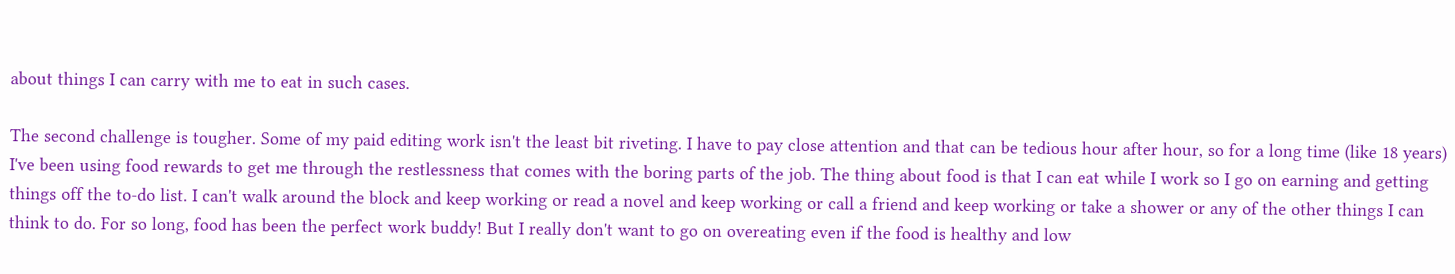about things I can carry with me to eat in such cases.

The second challenge is tougher. Some of my paid editing work isn't the least bit riveting. I have to pay close attention and that can be tedious hour after hour, so for a long time (like 18 years) I've been using food rewards to get me through the restlessness that comes with the boring parts of the job. The thing about food is that I can eat while I work so I go on earning and getting things off the to-do list. I can't walk around the block and keep working or read a novel and keep working or call a friend and keep working or take a shower or any of the other things I can think to do. For so long, food has been the perfect work buddy! But I really don't want to go on overeating even if the food is healthy and low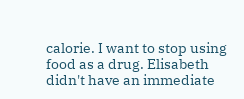calorie. I want to stop using food as a drug. Elisabeth didn't have an immediate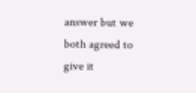answer but we both agreed to give it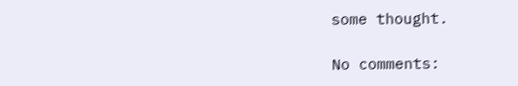some thought.

No comments: